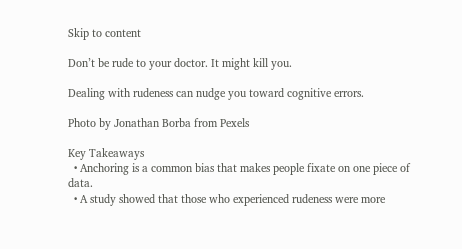Skip to content

Don’t be rude to your doctor. It might kill you.

Dealing with rudeness can nudge you toward cognitive errors.

Photo by Jonathan Borba from Pexels

Key Takeaways
  • Anchoring is a common bias that makes people fixate on one piece of data.
  • A study showed that those who experienced rudeness were more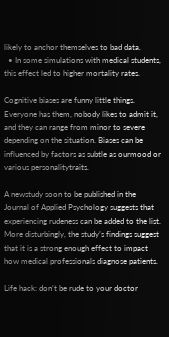likely to anchor themselves to bad data.
  • In some simulations with medical students, this effect led to higher mortality rates.

Cognitive biases are funny little things. Everyone has them, nobody likes to admit it, and they can range from minor to severe depending on the situation. Biases can be influenced by factors as subtle as ourmood or various personalitytraits.

A newstudy soon to be published in the Journal of Applied Psychology suggests that experiencing rudeness can be added to the list. More disturbingly, the study’s findings suggest that it is a strong enough effect to impact how medical professionals diagnose patients.

Life hack: don’t be rude to your doctor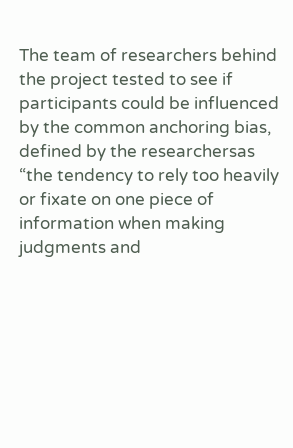The team of researchers behind the project tested to see if participants could be influenced by the common anchoring bias, defined by the researchersas “the tendency to rely too heavily or fixate on one piece of information when making judgments and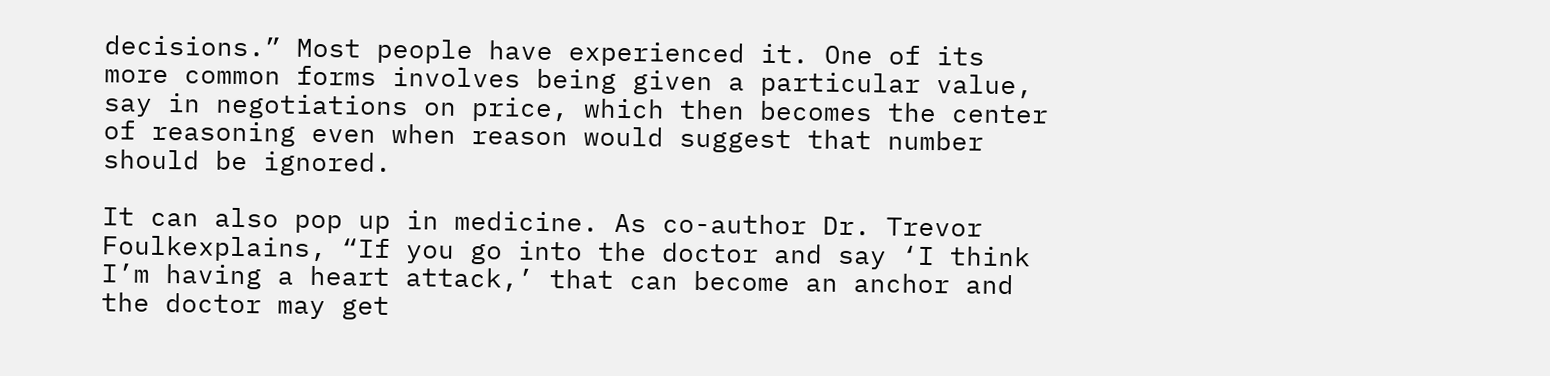decisions.” Most people have experienced it. One of its more common forms involves being given a particular value, say in negotiations on price, which then becomes the center of reasoning even when reason would suggest that number should be ignored.

It can also pop up in medicine. As co-author Dr. Trevor Foulkexplains, “If you go into the doctor and say ‘I think I’m having a heart attack,’ that can become an anchor and the doctor may get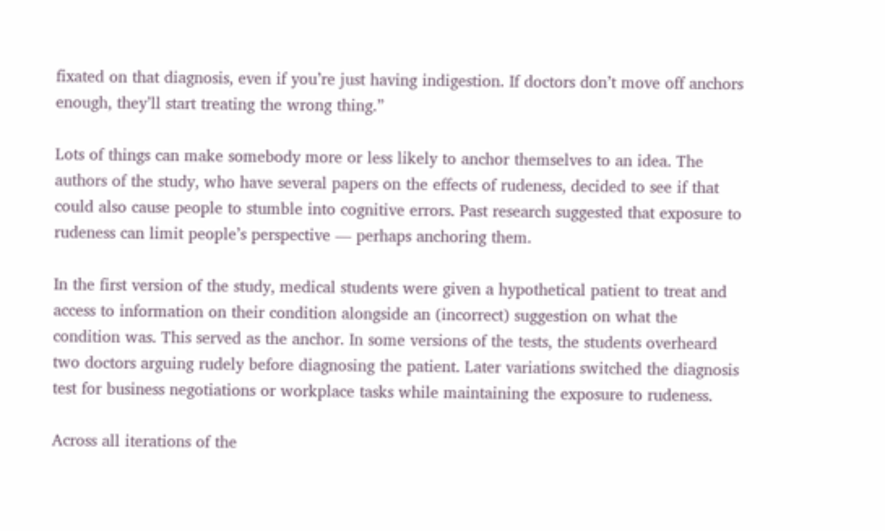fixated on that diagnosis, even if you’re just having indigestion. If doctors don’t move off anchors enough, they’ll start treating the wrong thing.”

Lots of things can make somebody more or less likely to anchor themselves to an idea. The authors of the study, who have several papers on the effects of rudeness, decided to see if that could also cause people to stumble into cognitive errors. Past research suggested that exposure to rudeness can limit people’s perspective — perhaps anchoring them.

In the first version of the study, medical students were given a hypothetical patient to treat and access to information on their condition alongside an (incorrect) suggestion on what the condition was. This served as the anchor. In some versions of the tests, the students overheard two doctors arguing rudely before diagnosing the patient. Later variations switched the diagnosis test for business negotiations or workplace tasks while maintaining the exposure to rudeness.

Across all iterations of the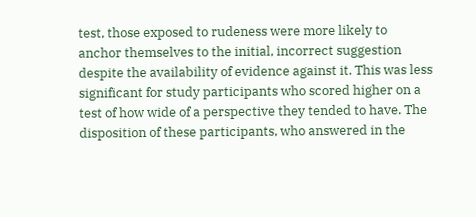test, those exposed to rudeness were more likely to anchor themselves to the initial, incorrect suggestion despite the availability of evidence against it. This was less significant for study participants who scored higher on a test of how wide of a perspective they tended to have. The disposition of these participants, who answered in the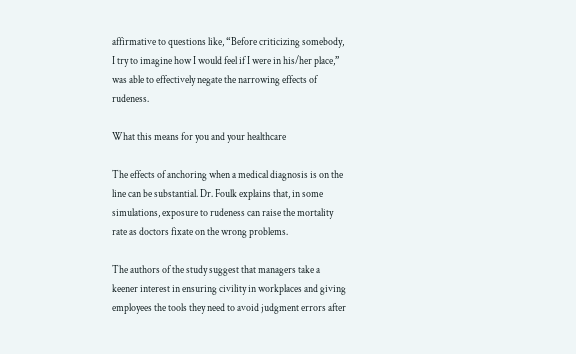affirmative to questions like, “Before criticizing somebody, I try to imagine how I would feel if I were in his/her place,” was able to effectively negate the narrowing effects of rudeness.

What this means for you and your healthcare

The effects of anchoring when a medical diagnosis is on the line can be substantial. Dr. Foulk explains that, in some simulations, exposure to rudeness can raise the mortality rate as doctors fixate on the wrong problems.

The authors of the study suggest that managers take a keener interest in ensuring civility in workplaces and giving employees the tools they need to avoid judgment errors after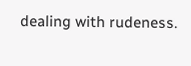dealing with rudeness.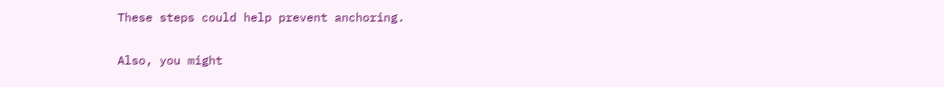These steps could help prevent anchoring.

Also, you might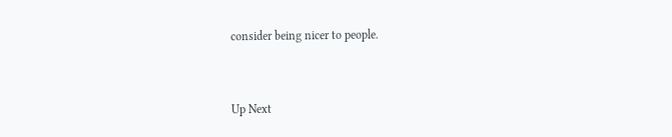consider being nicer to people.


Up Next